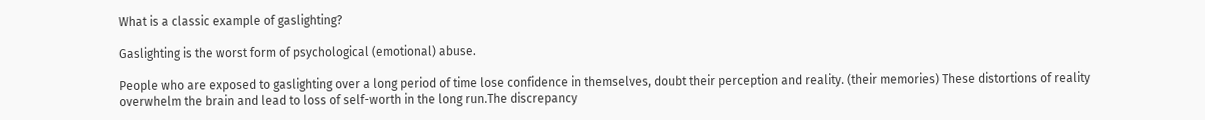What is a classic example of gaslighting?

Gaslighting is the worst form of psychological (emotional) abuse.

People who are exposed to gaslighting over a long period of time lose confidence in themselves, doubt their perception and reality. (their memories) These distortions of reality overwhelm the brain and lead to loss of self-worth in the long run.The discrepancy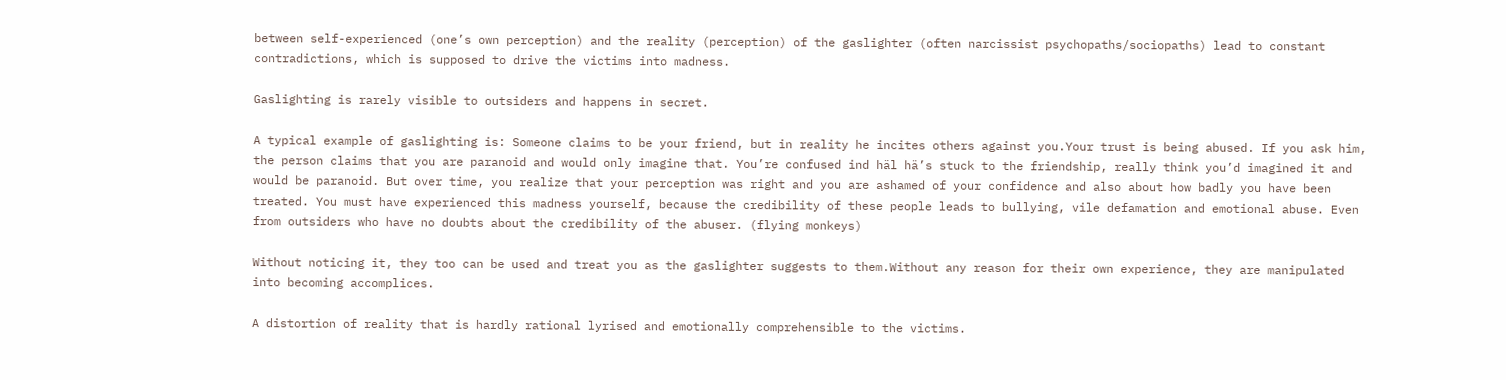between self-experienced (one’s own perception) and the reality (perception) of the gaslighter (often narcissist psychopaths/sociopaths) lead to constant contradictions, which is supposed to drive the victims into madness.

Gaslighting is rarely visible to outsiders and happens in secret.

A typical example of gaslighting is: Someone claims to be your friend, but in reality he incites others against you.Your trust is being abused. If you ask him, the person claims that you are paranoid and would only imagine that. You’re confused ind häl hä’s stuck to the friendship, really think you’d imagined it and would be paranoid. But over time, you realize that your perception was right and you are ashamed of your confidence and also about how badly you have been treated. You must have experienced this madness yourself, because the credibility of these people leads to bullying, vile defamation and emotional abuse. Even from outsiders who have no doubts about the credibility of the abuser. (flying monkeys)

Without noticing it, they too can be used and treat you as the gaslighter suggests to them.Without any reason for their own experience, they are manipulated into becoming accomplices.

A distortion of reality that is hardly rational lyrised and emotionally comprehensible to the victims.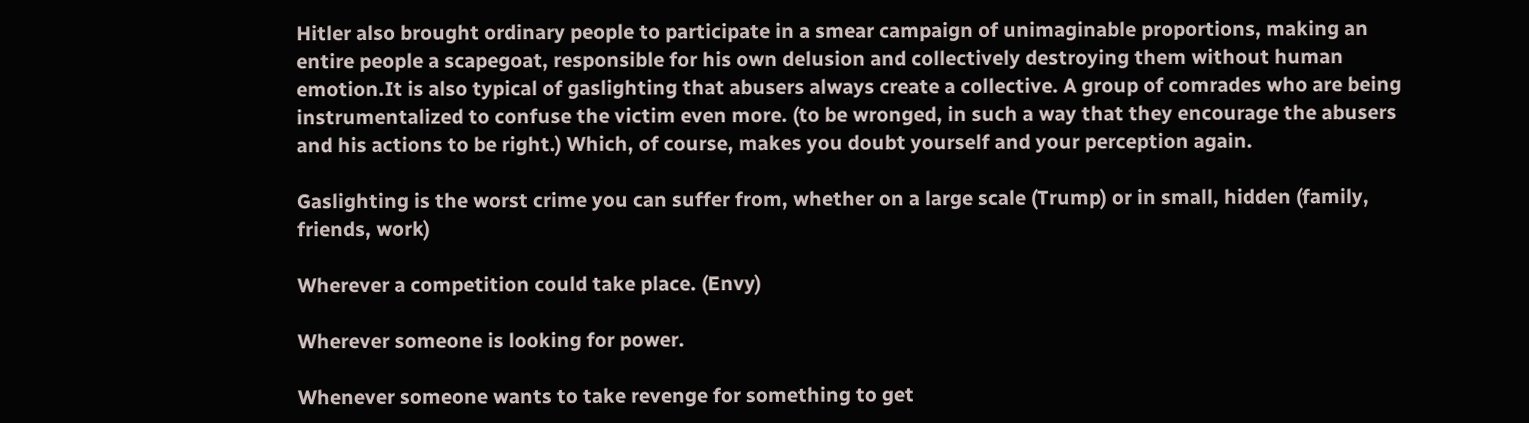Hitler also brought ordinary people to participate in a smear campaign of unimaginable proportions, making an entire people a scapegoat, responsible for his own delusion and collectively destroying them without human emotion.It is also typical of gaslighting that abusers always create a collective. A group of comrades who are being instrumentalized to confuse the victim even more. (to be wronged, in such a way that they encourage the abusers and his actions to be right.) Which, of course, makes you doubt yourself and your perception again.

Gaslighting is the worst crime you can suffer from, whether on a large scale (Trump) or in small, hidden (family, friends, work)

Wherever a competition could take place. (Envy)

Wherever someone is looking for power.

Whenever someone wants to take revenge for something to get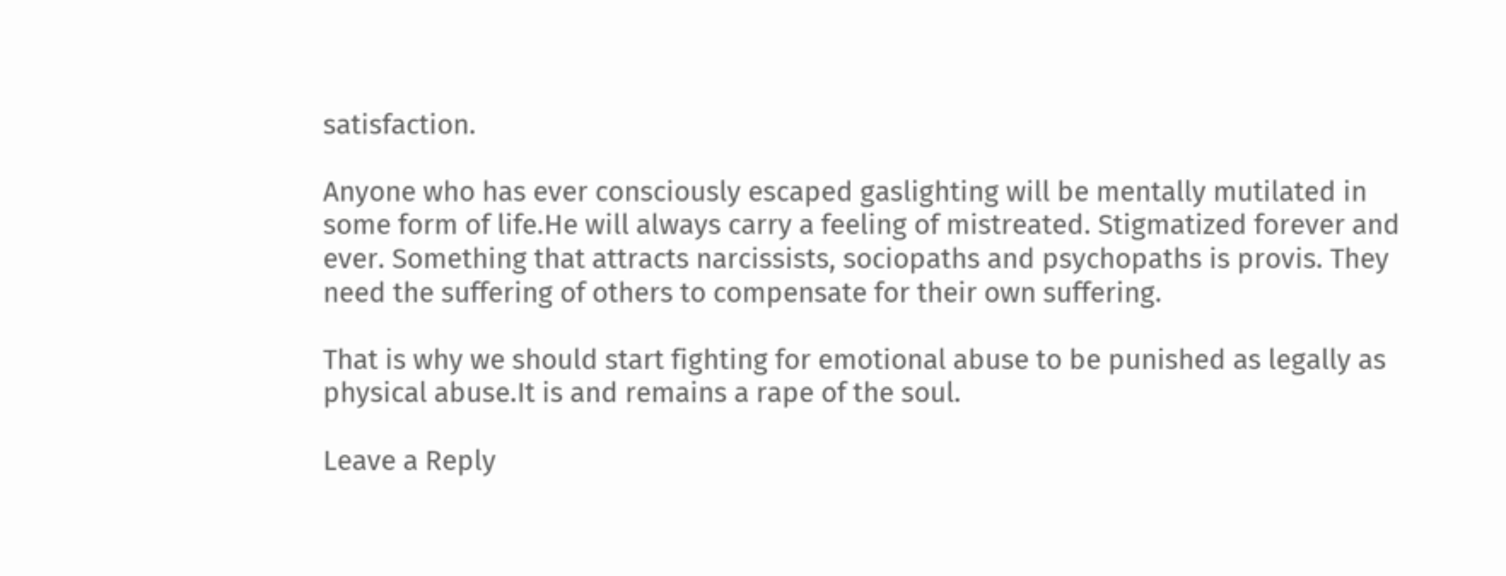satisfaction.

Anyone who has ever consciously escaped gaslighting will be mentally mutilated in some form of life.He will always carry a feeling of mistreated. Stigmatized forever and ever. Something that attracts narcissists, sociopaths and psychopaths is provis. They need the suffering of others to compensate for their own suffering.

That is why we should start fighting for emotional abuse to be punished as legally as physical abuse.It is and remains a rape of the soul.

Leave a Reply